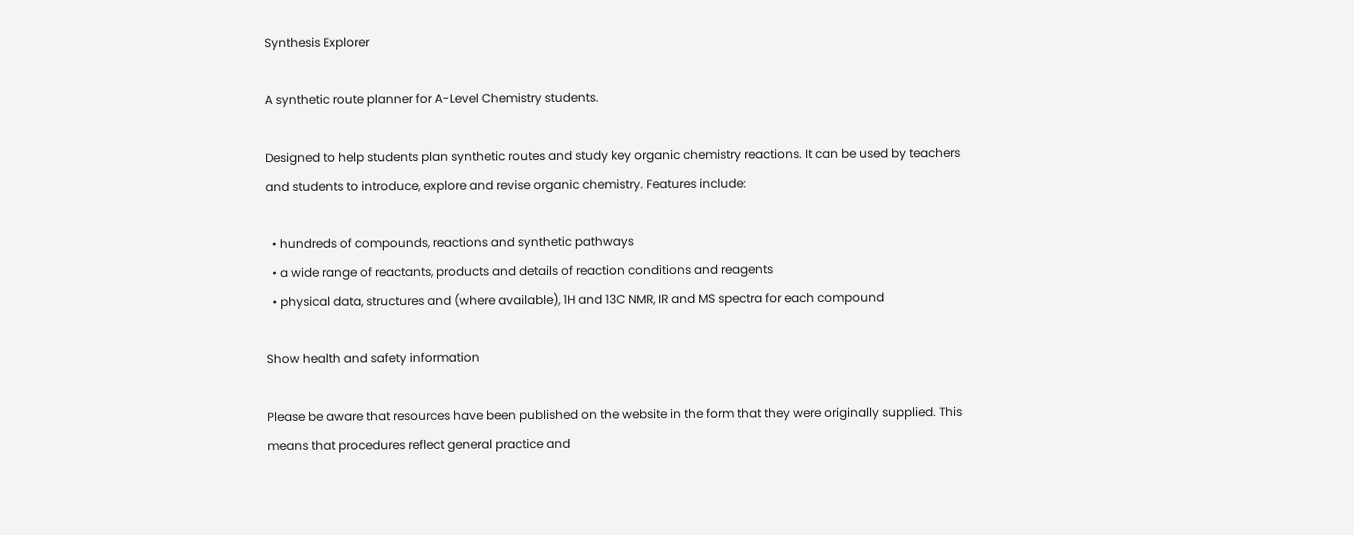Synthesis Explorer

A synthetic route planner for A-Level Chemistry students.

Designed to help students plan synthetic routes and study key organic chemistry reactions. It can be used by teachers and students to introduce, explore and revise organic chemistry. Features include:

  • hundreds of compounds, reactions and synthetic pathways
  • a wide range of reactants, products and details of reaction conditions and reagents
  • physical data, structures and (where available), 1H and 13C NMR, IR and MS spectra for each compound

Show health and safety information

Please be aware that resources have been published on the website in the form that they were originally supplied. This means that procedures reflect general practice and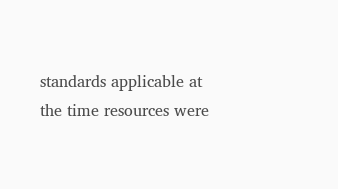standards applicable at the time resources were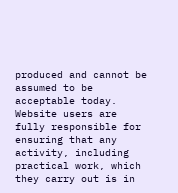produced and cannot be assumed to be acceptable today. Website users are fully responsible for ensuring that any activity, including practical work, which they carry out is in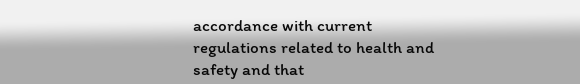accordance with current regulations related to health and safety and that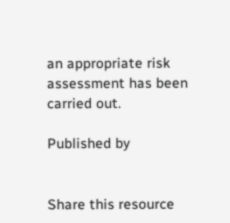an appropriate risk assessment has been carried out.

Published by


Share this resource